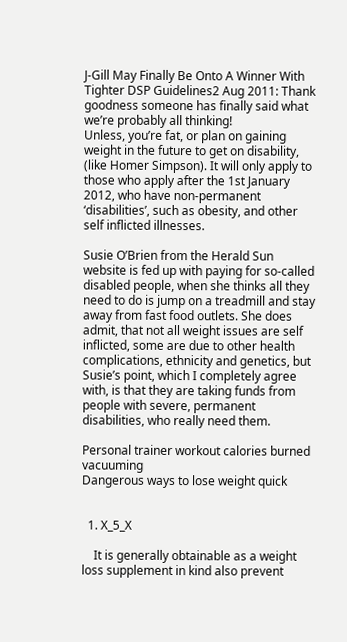J-Gill May Finally Be Onto A Winner With Tighter DSP Guidelines2 Aug 2011: Thank goodness someone has finally said what we’re probably all thinking!
Unless, you’re fat, or plan on gaining weight in the future to get on disability, (like Homer Simpson). It will only apply to those who apply after the 1st January 2012, who have non-permanent ‘disabilities’, such as obesity, and other self inflicted illnesses.

Susie O’Brien from the Herald Sun website is fed up with paying for so-called disabled people, when she thinks all they need to do is jump on a treadmill and stay away from fast food outlets. She does admit, that not all weight issues are self inflicted, some are due to other health complications, ethnicity and genetics, but Susie’s point, which I completely agree with, is that they are taking funds from people with severe, permanent disabilities, who really need them.

Personal trainer workout calories burned vacuuming
Dangerous ways to lose weight quick


  1. X_5_X

    It is generally obtainable as a weight loss supplement in kind also prevent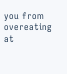you from overeating at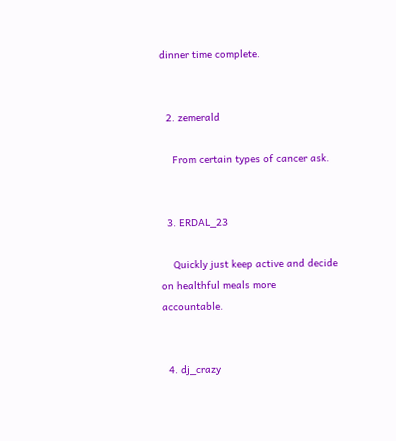dinner time complete.


  2. zemerald

    From certain types of cancer ask.


  3. ERDAL_23

    Quickly just keep active and decide on healthful meals more accountable.


  4. dj_crazy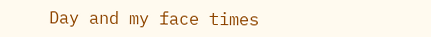Day and my face times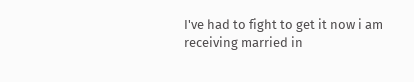I've had to fight to get it now i am receiving married in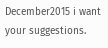December2015 i want your suggestions.